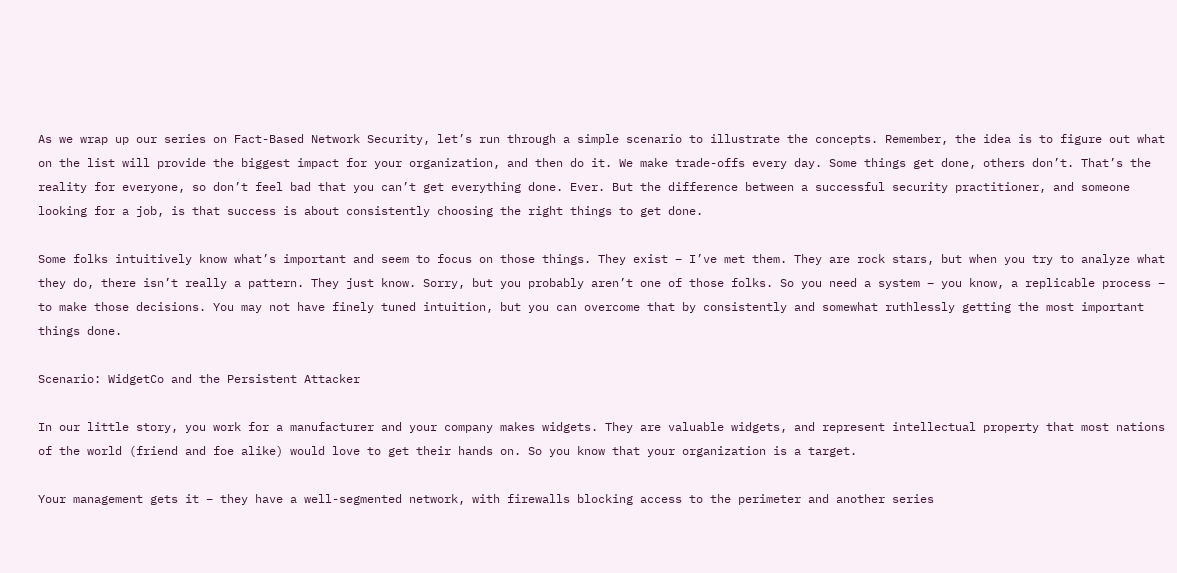As we wrap up our series on Fact-Based Network Security, let’s run through a simple scenario to illustrate the concepts. Remember, the idea is to figure out what on the list will provide the biggest impact for your organization, and then do it. We make trade-offs every day. Some things get done, others don’t. That’s the reality for everyone, so don’t feel bad that you can’t get everything done. Ever. But the difference between a successful security practitioner, and someone looking for a job, is that success is about consistently choosing the right things to get done.

Some folks intuitively know what’s important and seem to focus on those things. They exist – I’ve met them. They are rock stars, but when you try to analyze what they do, there isn’t really a pattern. They just know. Sorry, but you probably aren’t one of those folks. So you need a system – you know, a replicable process – to make those decisions. You may not have finely tuned intuition, but you can overcome that by consistently and somewhat ruthlessly getting the most important things done.

Scenario: WidgetCo and the Persistent Attacker

In our little story, you work for a manufacturer and your company makes widgets. They are valuable widgets, and represent intellectual property that most nations of the world (friend and foe alike) would love to get their hands on. So you know that your organization is a target.

Your management gets it – they have a well-segmented network, with firewalls blocking access to the perimeter and another series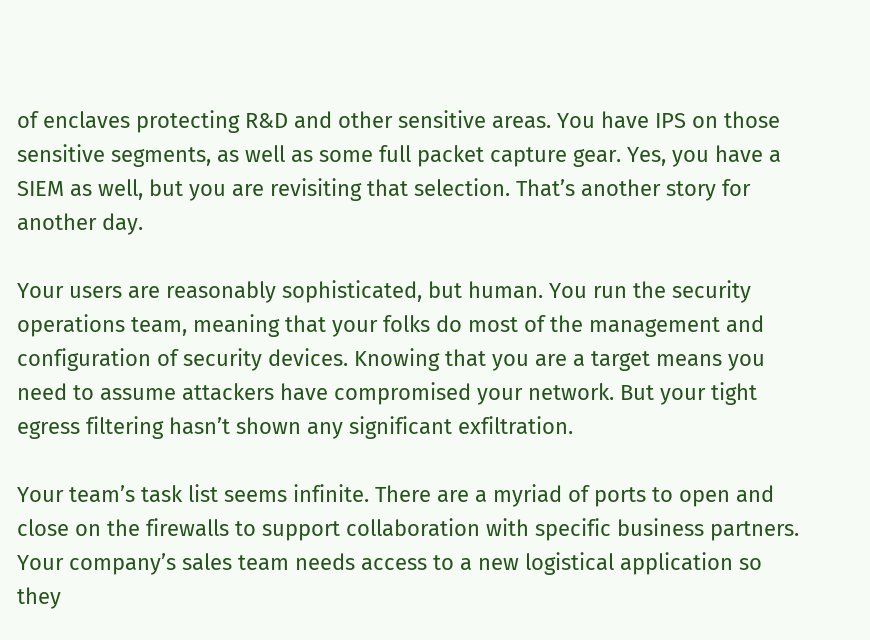of enclaves protecting R&D and other sensitive areas. You have IPS on those sensitive segments, as well as some full packet capture gear. Yes, you have a SIEM as well, but you are revisiting that selection. That’s another story for another day.

Your users are reasonably sophisticated, but human. You run the security operations team, meaning that your folks do most of the management and configuration of security devices. Knowing that you are a target means you need to assume attackers have compromised your network. But your tight egress filtering hasn’t shown any significant exfiltration.

Your team’s task list seems infinite. There are a myriad of ports to open and close on the firewalls to support collaboration with specific business partners. Your company’s sales team needs access to a new logistical application so they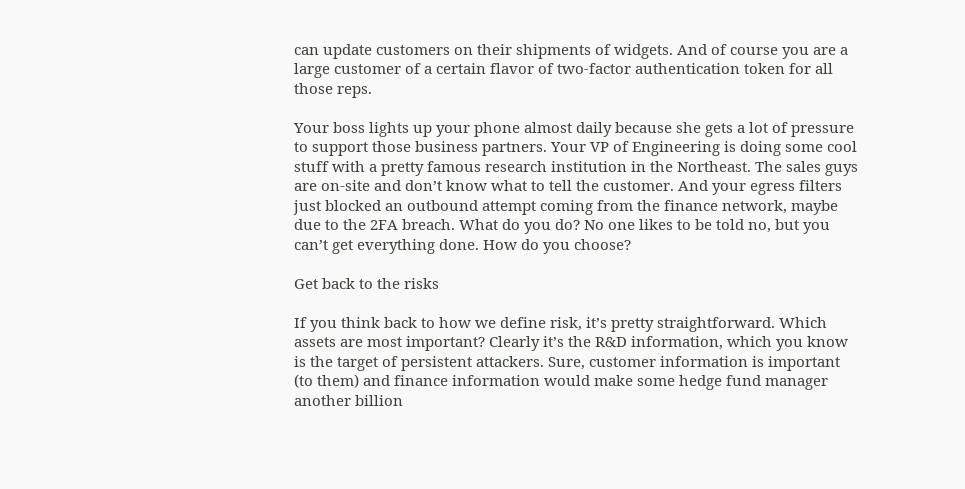can update customers on their shipments of widgets. And of course you are a large customer of a certain flavor of two-factor authentication token for all those reps.

Your boss lights up your phone almost daily because she gets a lot of pressure to support those business partners. Your VP of Engineering is doing some cool stuff with a pretty famous research institution in the Northeast. The sales guys are on-site and don’t know what to tell the customer. And your egress filters just blocked an outbound attempt coming from the finance network, maybe due to the 2FA breach. What do you do? No one likes to be told no, but you can’t get everything done. How do you choose?

Get back to the risks

If you think back to how we define risk, it’s pretty straightforward. Which assets are most important? Clearly it’s the R&D information, which you know is the target of persistent attackers. Sure, customer information is important (to them) and finance information would make some hedge fund manager another billion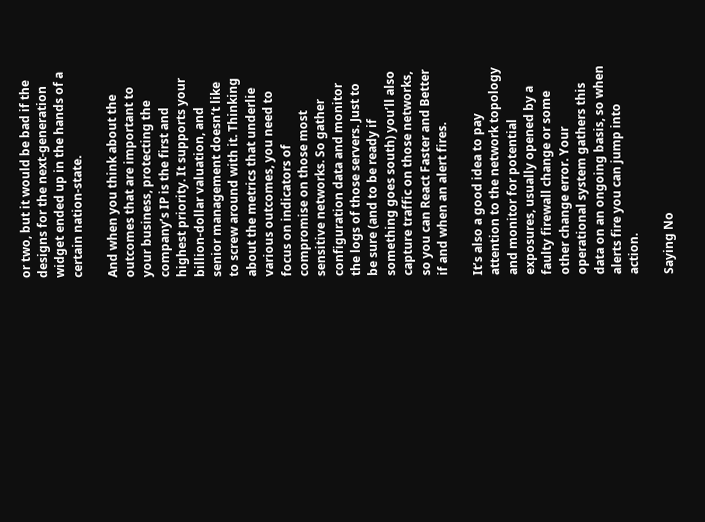or two, but it would be bad if the designs for the next-generation widget ended up in the hands of a certain nation-state.

And when you think about the outcomes that are important to your business, protecting the company’s IP is the first and highest priority. It supports your billion-dollar valuation, and senior management doesn’t like to screw around with it. Thinking about the metrics that underlie various outcomes, you need to focus on indicators of compromise on those most sensitive networks. So gather configuration data and monitor the logs of those servers. Just to be sure (and to be ready if something goes south) you’ll also capture traffic on those networks, so you can React Faster and Better if and when an alert fires.

It’s also a good idea to pay attention to the network topology and monitor for potential exposures, usually opened by a faulty firewall change or some other change error. Your operational system gathers this data on an ongoing basis, so when alerts fire you can jump into action.

Saying No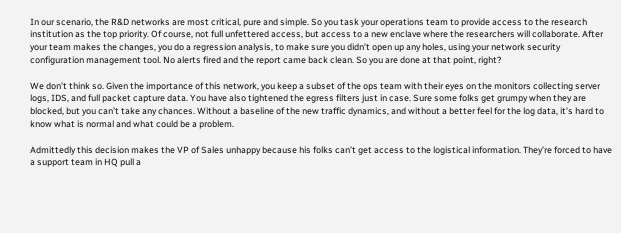In our scenario, the R&D networks are most critical, pure and simple. So you task your operations team to provide access to the research institution as the top priority. Of course, not full unfettered access, but access to a new enclave where the researchers will collaborate. After your team makes the changes, you do a regression analysis, to make sure you didn’t open up any holes, using your network security configuration management tool. No alerts fired and the report came back clean. So you are done at that point, right?

We don’t think so. Given the importance of this network, you keep a subset of the ops team with their eyes on the monitors collecting server logs, IDS, and full packet capture data. You have also tightened the egress filters just in case. Sure some folks get grumpy when they are blocked, but you can’t take any chances. Without a baseline of the new traffic dynamics, and without a better feel for the log data, it’s hard to know what is normal and what could be a problem.

Admittedly this decision makes the VP of Sales unhappy because his folks can’t get access to the logistical information. They’re forced to have a support team in HQ pull a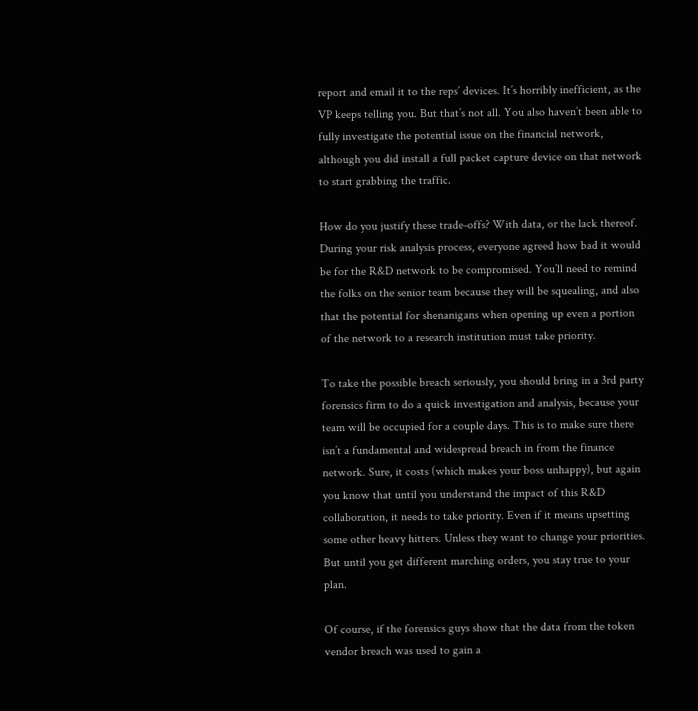report and email it to the reps’ devices. It’s horribly inefficient, as the VP keeps telling you. But that’s not all. You also haven’t been able to fully investigate the potential issue on the financial network, although you did install a full packet capture device on that network to start grabbing the traffic.

How do you justify these trade-offs? With data, or the lack thereof. During your risk analysis process, everyone agreed how bad it would be for the R&D network to be compromised. You’ll need to remind the folks on the senior team because they will be squealing, and also that the potential for shenanigans when opening up even a portion of the network to a research institution must take priority.

To take the possible breach seriously, you should bring in a 3rd party forensics firm to do a quick investigation and analysis, because your team will be occupied for a couple days. This is to make sure there isn’t a fundamental and widespread breach in from the finance network. Sure, it costs (which makes your boss unhappy), but again you know that until you understand the impact of this R&D collaboration, it needs to take priority. Even if it means upsetting some other heavy hitters. Unless they want to change your priorities. But until you get different marching orders, you stay true to your plan.

Of course, if the forensics guys show that the data from the token vendor breach was used to gain a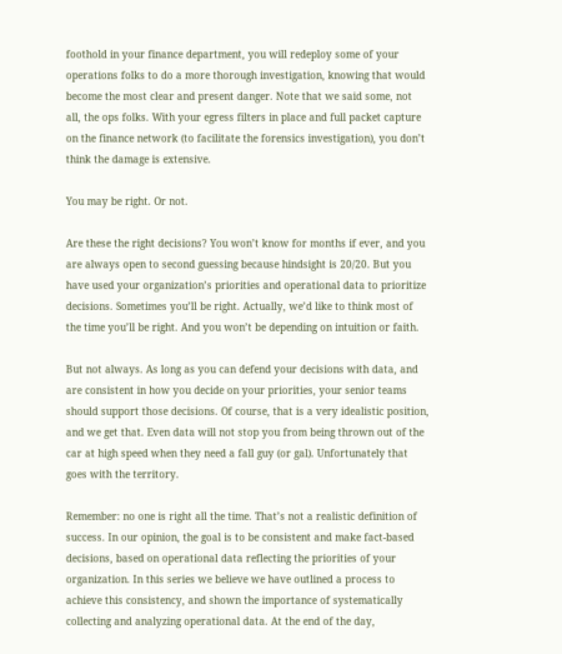foothold in your finance department, you will redeploy some of your operations folks to do a more thorough investigation, knowing that would become the most clear and present danger. Note that we said some, not all, the ops folks. With your egress filters in place and full packet capture on the finance network (to facilitate the forensics investigation), you don’t think the damage is extensive.

You may be right. Or not.

Are these the right decisions? You won’t know for months if ever, and you are always open to second guessing because hindsight is 20/20. But you have used your organization’s priorities and operational data to prioritize decisions. Sometimes you’ll be right. Actually, we’d like to think most of the time you’ll be right. And you won’t be depending on intuition or faith.

But not always. As long as you can defend your decisions with data, and are consistent in how you decide on your priorities, your senior teams should support those decisions. Of course, that is a very idealistic position, and we get that. Even data will not stop you from being thrown out of the car at high speed when they need a fall guy (or gal). Unfortunately that goes with the territory.

Remember: no one is right all the time. That’s not a realistic definition of success. In our opinion, the goal is to be consistent and make fact-based decisions, based on operational data reflecting the priorities of your organization. In this series we believe we have outlined a process to achieve this consistency, and shown the importance of systematically collecting and analyzing operational data. At the end of the day,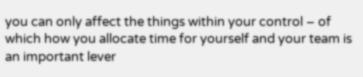you can only affect the things within your control – of which how you allocate time for yourself and your team is an important lever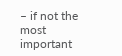– if not the most important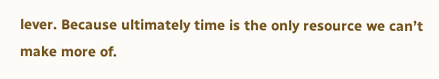lever. Because ultimately time is the only resource we can’t make more of.